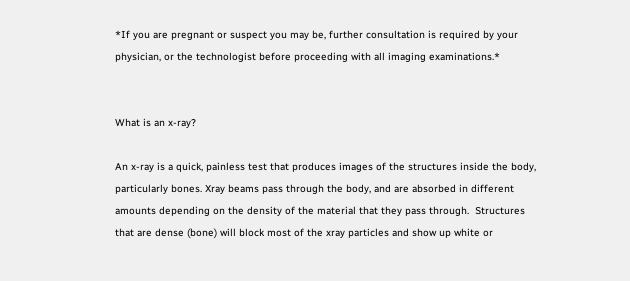*If you are pregnant or suspect you may be, further consultation is required by your physician, or the technologist before proceeding with all imaging examinations.*


What is an x-ray?

An x-ray is a quick, painless test that produces images of the structures inside the body, particularly bones. Xray beams pass through the body, and are absorbed in different amounts depending on the density of the material that they pass through.  Structures that are dense (bone) will block most of the xray particles and show up white or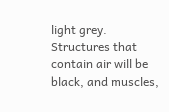light grey.  Structures that contain air will be black, and muscles,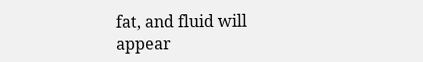fat, and fluid will appear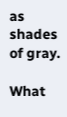as shades of gray.

What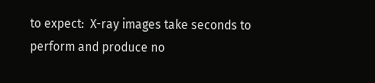to expect:  X-ray images take seconds to perform and produce no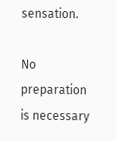sensation.

No preparation is necessary